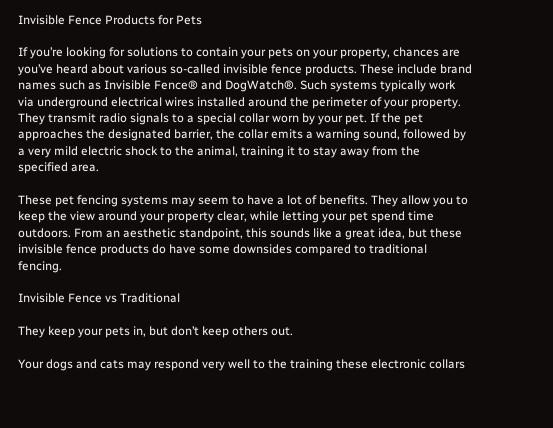Invisible Fence Products for Pets

If you’re looking for solutions to contain your pets on your property, chances are you’ve heard about various so-called invisible fence products. These include brand names such as Invisible Fence® and DogWatch®. Such systems typically work via underground electrical wires installed around the perimeter of your property. They transmit radio signals to a special collar worn by your pet. If the pet approaches the designated barrier, the collar emits a warning sound, followed by a very mild electric shock to the animal, training it to stay away from the specified area.

These pet fencing systems may seem to have a lot of benefits. They allow you to keep the view around your property clear, while letting your pet spend time outdoors. From an aesthetic standpoint, this sounds like a great idea, but these invisible fence products do have some downsides compared to traditional fencing.

Invisible Fence vs Traditional

They keep your pets in, but don’t keep others out.

Your dogs and cats may respond very well to the training these electronic collars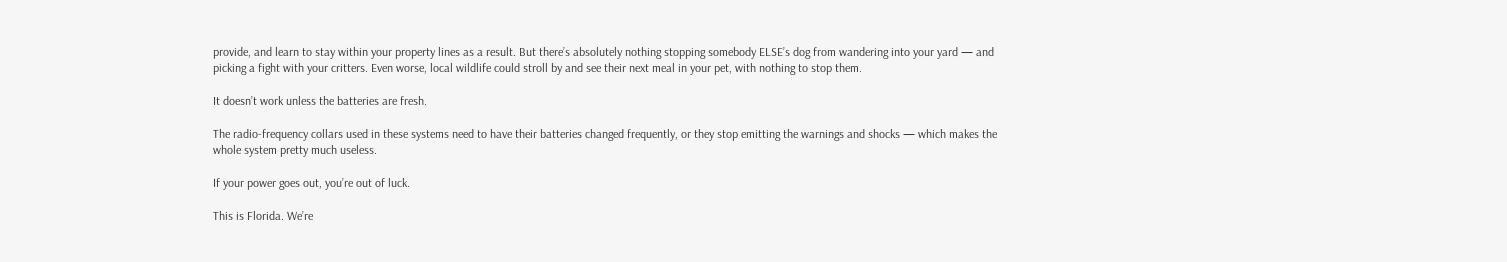provide, and learn to stay within your property lines as a result. But there’s absolutely nothing stopping somebody ELSE’s dog from wandering into your yard — and picking a fight with your critters. Even worse, local wildlife could stroll by and see their next meal in your pet, with nothing to stop them.

It doesn’t work unless the batteries are fresh.

The radio-frequency collars used in these systems need to have their batteries changed frequently, or they stop emitting the warnings and shocks — which makes the whole system pretty much useless.

If your power goes out, you’re out of luck.

This is Florida. We’re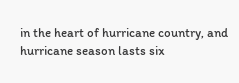in the heart of hurricane country, and hurricane season lasts six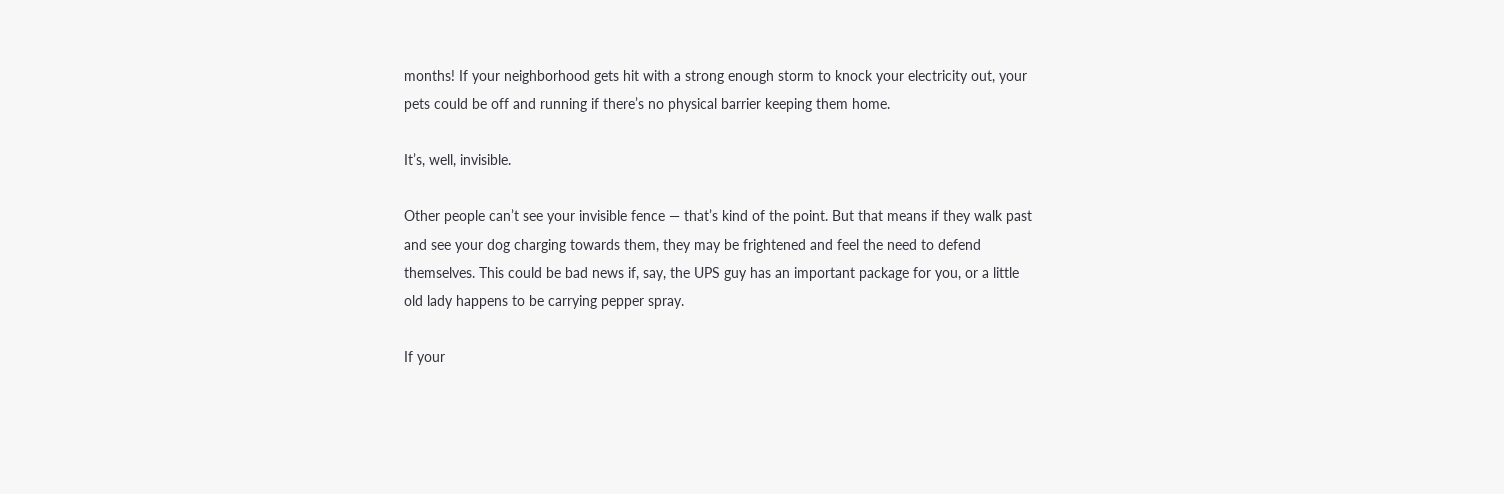months! If your neighborhood gets hit with a strong enough storm to knock your electricity out, your pets could be off and running if there’s no physical barrier keeping them home.

It’s, well, invisible.

Other people can’t see your invisible fence — that’s kind of the point. But that means if they walk past and see your dog charging towards them, they may be frightened and feel the need to defend themselves. This could be bad news if, say, the UPS guy has an important package for you, or a little old lady happens to be carrying pepper spray.

If your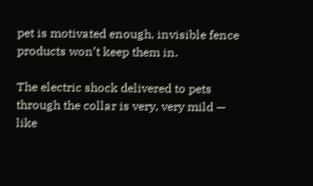pet is motivated enough, invisible fence products won’t keep them in.

The electric shock delivered to pets through the collar is very, very mild — like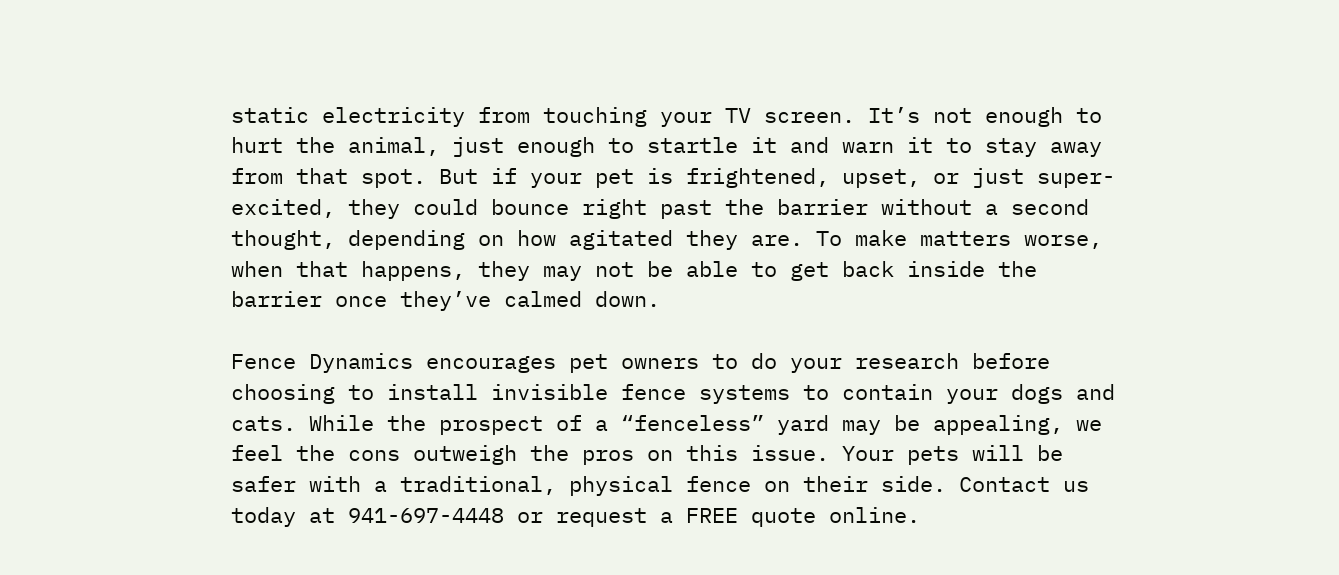static electricity from touching your TV screen. It’s not enough to hurt the animal, just enough to startle it and warn it to stay away from that spot. But if your pet is frightened, upset, or just super-excited, they could bounce right past the barrier without a second thought, depending on how agitated they are. To make matters worse, when that happens, they may not be able to get back inside the barrier once they’ve calmed down.

Fence Dynamics encourages pet owners to do your research before choosing to install invisible fence systems to contain your dogs and cats. While the prospect of a “fenceless” yard may be appealing, we feel the cons outweigh the pros on this issue. Your pets will be safer with a traditional, physical fence on their side. Contact us today at 941-697-4448 or request a FREE quote online.